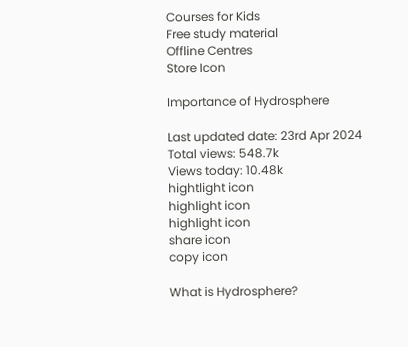Courses for Kids
Free study material
Offline Centres
Store Icon

Importance of Hydrosphere

Last updated date: 23rd Apr 2024
Total views: 548.7k
Views today: 10.48k
hightlight icon
highlight icon
highlight icon
share icon
copy icon

What is Hydrosphere?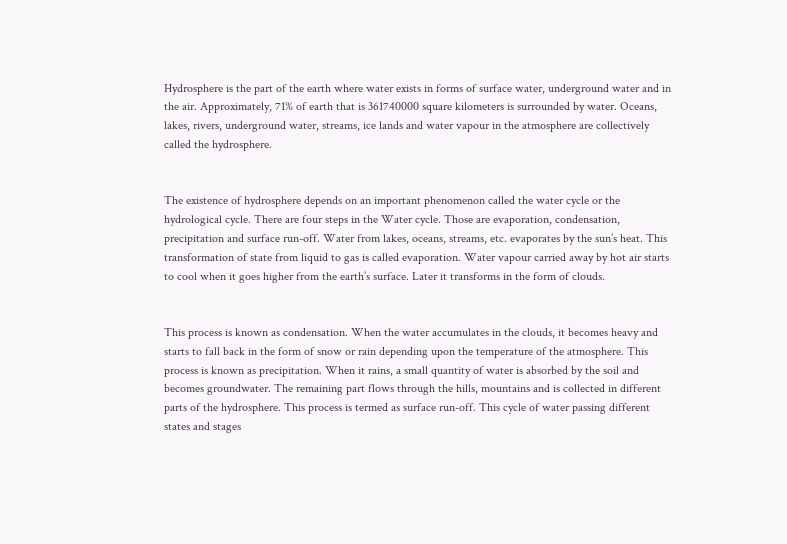Hydrosphere is the part of the earth where water exists in forms of surface water, underground water and in the air. Approximately, 71% of earth that is 361740000 square kilometers is surrounded by water. Oceans, lakes, rivers, underground water, streams, ice lands and water vapour in the atmosphere are collectively called the hydrosphere.


The existence of hydrosphere depends on an important phenomenon called the water cycle or the hydrological cycle. There are four steps in the Water cycle. Those are evaporation, condensation, precipitation and surface run-off. Water from lakes, oceans, streams, etc. evaporates by the sun’s heat. This transformation of state from liquid to gas is called evaporation. Water vapour carried away by hot air starts to cool when it goes higher from the earth’s surface. Later it transforms in the form of clouds.


This process is known as condensation. When the water accumulates in the clouds, it becomes heavy and starts to fall back in the form of snow or rain depending upon the temperature of the atmosphere. This process is known as precipitation. When it rains, a small quantity of water is absorbed by the soil and becomes groundwater. The remaining part flows through the hills, mountains and is collected in different parts of the hydrosphere. This process is termed as surface run-off. This cycle of water passing different states and stages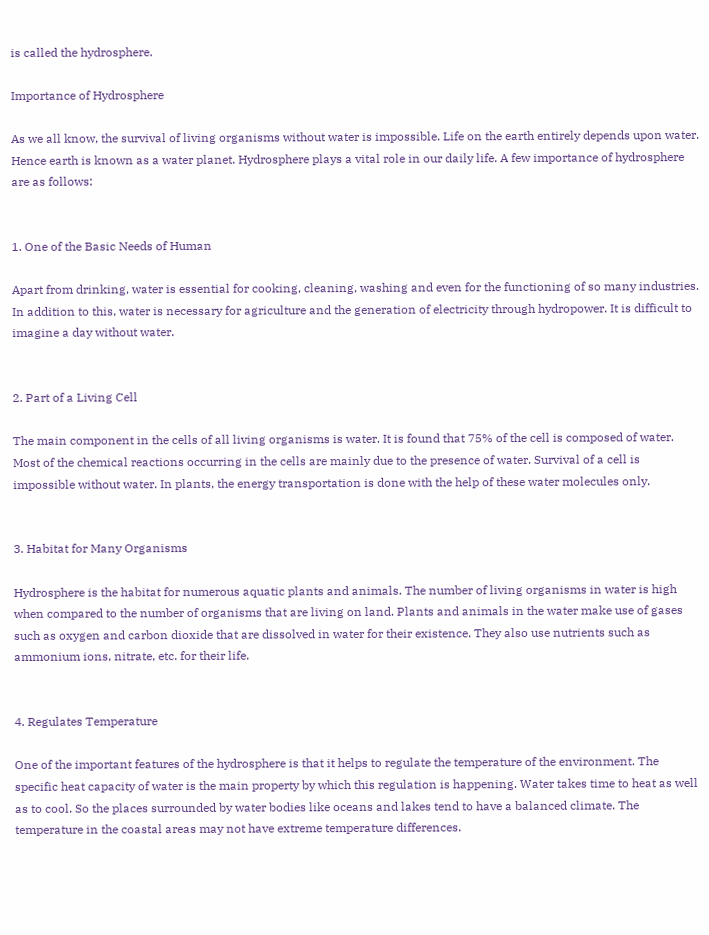is called the hydrosphere.

Importance of Hydrosphere

As we all know, the survival of living organisms without water is impossible. Life on the earth entirely depends upon water. Hence earth is known as a water planet. Hydrosphere plays a vital role in our daily life. A few importance of hydrosphere are as follows:


1. One of the Basic Needs of Human

Apart from drinking, water is essential for cooking, cleaning, washing and even for the functioning of so many industries. In addition to this, water is necessary for agriculture and the generation of electricity through hydropower. It is difficult to imagine a day without water.


2. Part of a Living Cell

The main component in the cells of all living organisms is water. It is found that 75% of the cell is composed of water. Most of the chemical reactions occurring in the cells are mainly due to the presence of water. Survival of a cell is impossible without water. In plants, the energy transportation is done with the help of these water molecules only.


3. Habitat for Many Organisms

Hydrosphere is the habitat for numerous aquatic plants and animals. The number of living organisms in water is high when compared to the number of organisms that are living on land. Plants and animals in the water make use of gases such as oxygen and carbon dioxide that are dissolved in water for their existence. They also use nutrients such as ammonium ions, nitrate, etc. for their life.


4. Regulates Temperature

One of the important features of the hydrosphere is that it helps to regulate the temperature of the environment. The specific heat capacity of water is the main property by which this regulation is happening. Water takes time to heat as well as to cool. So the places surrounded by water bodies like oceans and lakes tend to have a balanced climate. The temperature in the coastal areas may not have extreme temperature differences.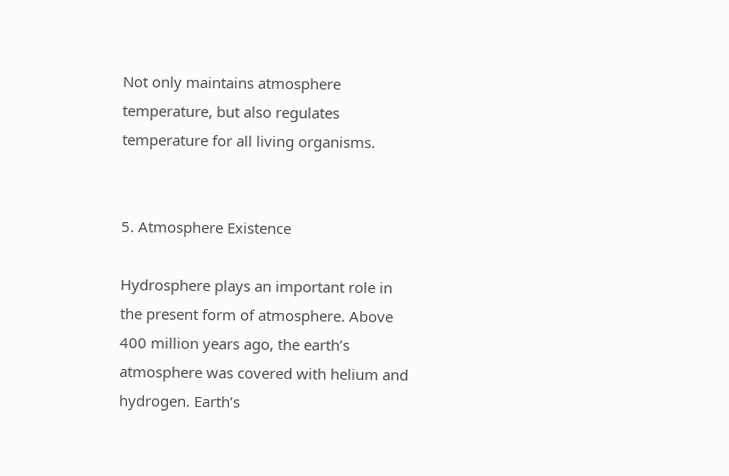Not only maintains atmosphere temperature, but also regulates temperature for all living organisms.


5. Atmosphere Existence

Hydrosphere plays an important role in the present form of atmosphere. Above 400 million years ago, the earth’s atmosphere was covered with helium and hydrogen. Earth’s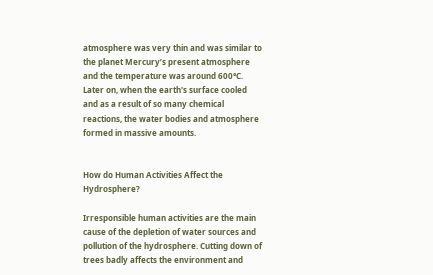atmosphere was very thin and was similar to the planet Mercury’s present atmosphere and the temperature was around 600°C. Later on, when the earth's surface cooled and as a result of so many chemical reactions, the water bodies and atmosphere formed in massive amounts.


How do Human Activities Affect the Hydrosphere?

Irresponsible human activities are the main cause of the depletion of water sources and pollution of the hydrosphere. Cutting down of trees badly affects the environment and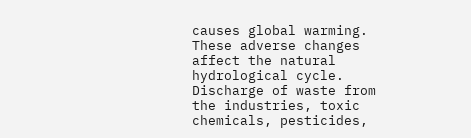causes global warming. These adverse changes affect the natural hydrological cycle. Discharge of waste from the industries, toxic chemicals, pesticides,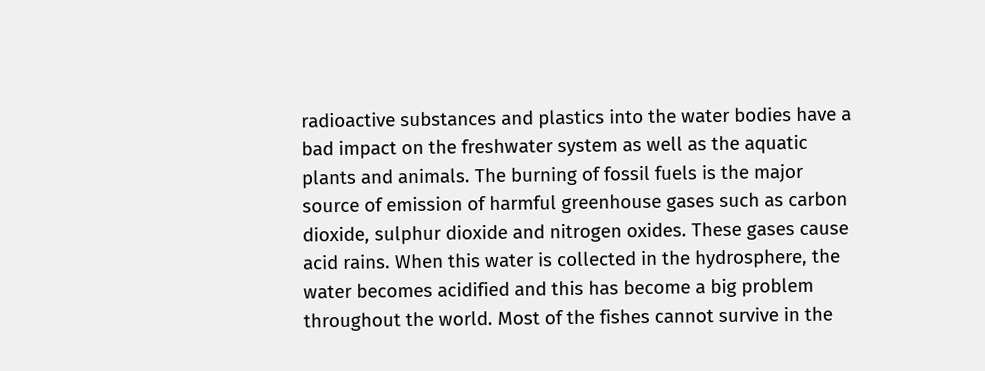radioactive substances and plastics into the water bodies have a bad impact on the freshwater system as well as the aquatic plants and animals. The burning of fossil fuels is the major source of emission of harmful greenhouse gases such as carbon dioxide, sulphur dioxide and nitrogen oxides. These gases cause acid rains. When this water is collected in the hydrosphere, the water becomes acidified and this has become a big problem throughout the world. Most of the fishes cannot survive in the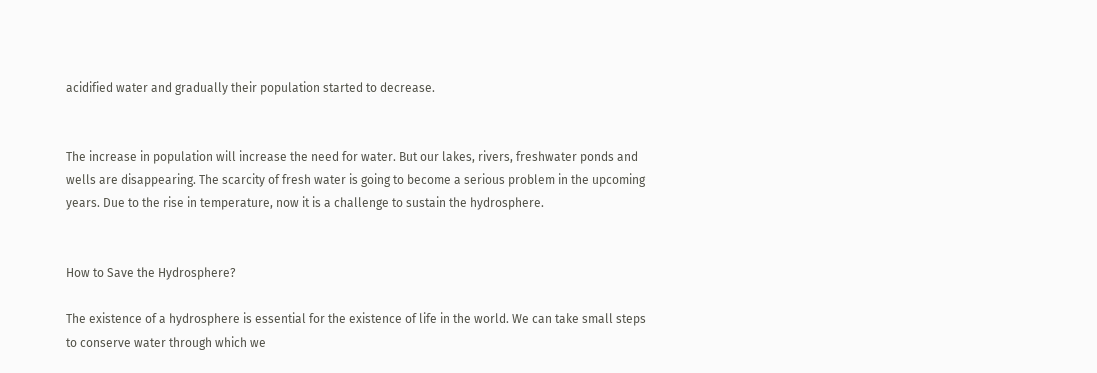acidified water and gradually their population started to decrease.


The increase in population will increase the need for water. But our lakes, rivers, freshwater ponds and wells are disappearing. The scarcity of fresh water is going to become a serious problem in the upcoming years. Due to the rise in temperature, now it is a challenge to sustain the hydrosphere.


How to Save the Hydrosphere?

The existence of a hydrosphere is essential for the existence of life in the world. We can take small steps to conserve water through which we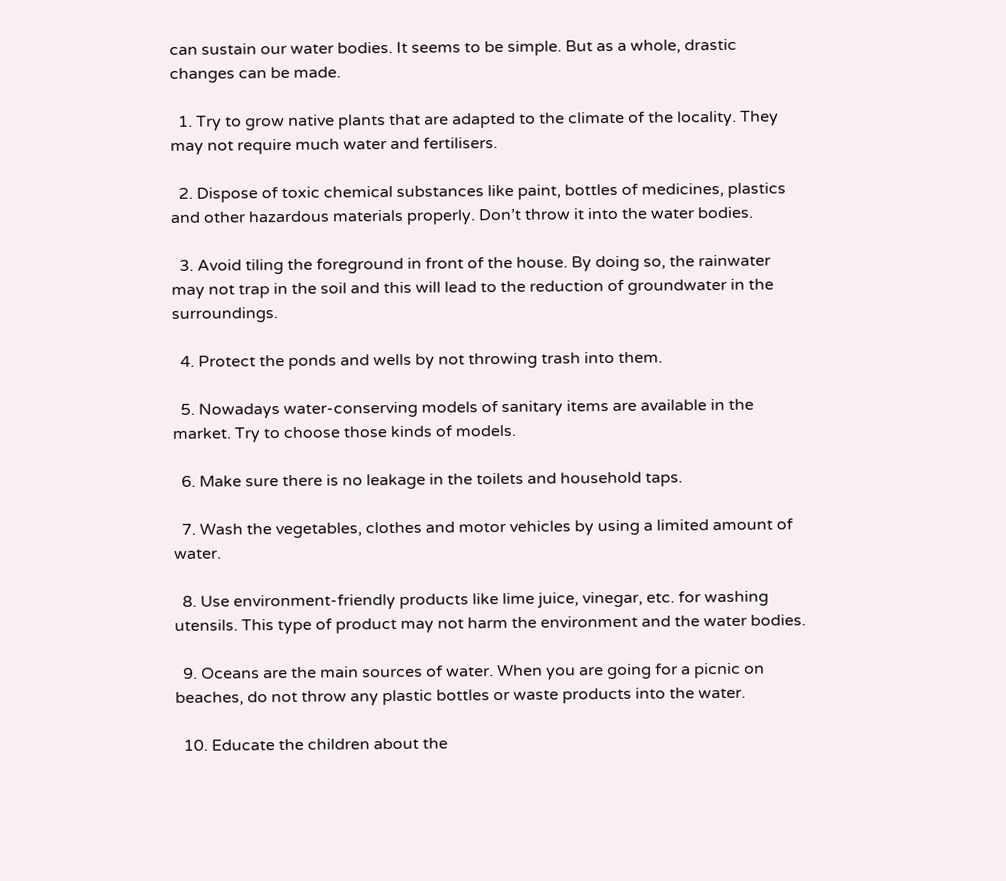can sustain our water bodies. It seems to be simple. But as a whole, drastic changes can be made.

  1. Try to grow native plants that are adapted to the climate of the locality. They may not require much water and fertilisers.

  2. Dispose of toxic chemical substances like paint, bottles of medicines, plastics and other hazardous materials properly. Don’t throw it into the water bodies.

  3. Avoid tiling the foreground in front of the house. By doing so, the rainwater may not trap in the soil and this will lead to the reduction of groundwater in the surroundings.

  4. Protect the ponds and wells by not throwing trash into them.

  5. Nowadays water-conserving models of sanitary items are available in the market. Try to choose those kinds of models.

  6. Make sure there is no leakage in the toilets and household taps.

  7. Wash the vegetables, clothes and motor vehicles by using a limited amount of water.

  8. Use environment-friendly products like lime juice, vinegar, etc. for washing utensils. This type of product may not harm the environment and the water bodies.

  9. Oceans are the main sources of water. When you are going for a picnic on beaches, do not throw any plastic bottles or waste products into the water.

  10. Educate the children about the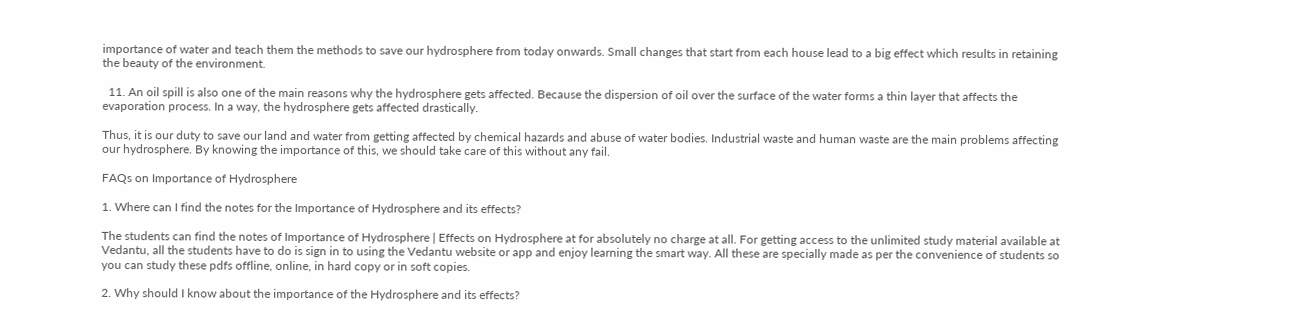importance of water and teach them the methods to save our hydrosphere from today onwards. Small changes that start from each house lead to a big effect which results in retaining the beauty of the environment.

  11. An oil spill is also one of the main reasons why the hydrosphere gets affected. Because the dispersion of oil over the surface of the water forms a thin layer that affects the evaporation process. In a way, the hydrosphere gets affected drastically.

Thus, it is our duty to save our land and water from getting affected by chemical hazards and abuse of water bodies. Industrial waste and human waste are the main problems affecting our hydrosphere. By knowing the importance of this, we should take care of this without any fail.

FAQs on Importance of Hydrosphere

1. Where can I find the notes for the Importance of Hydrosphere and its effects?

The students can find the notes of Importance of Hydrosphere | Effects on Hydrosphere at for absolutely no charge at all. For getting access to the unlimited study material available at Vedantu, all the students have to do is sign in to using the Vedantu website or app and enjoy learning the smart way. All these are specially made as per the convenience of students so you can study these pdfs offline, online, in hard copy or in soft copies.

2. Why should I know about the importance of the Hydrosphere and its effects?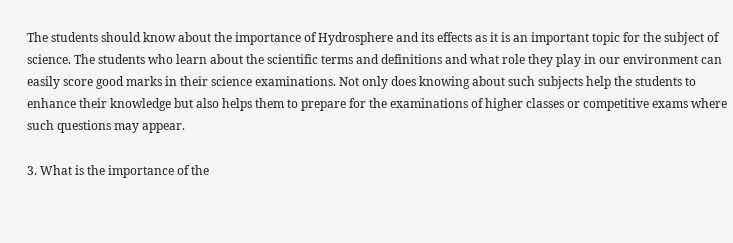The students should know about the importance of Hydrosphere and its effects as it is an important topic for the subject of science. The students who learn about the scientific terms and definitions and what role they play in our environment can easily score good marks in their science examinations. Not only does knowing about such subjects help the students to enhance their knowledge but also helps them to prepare for the examinations of higher classes or competitive exams where such questions may appear.

3. What is the importance of the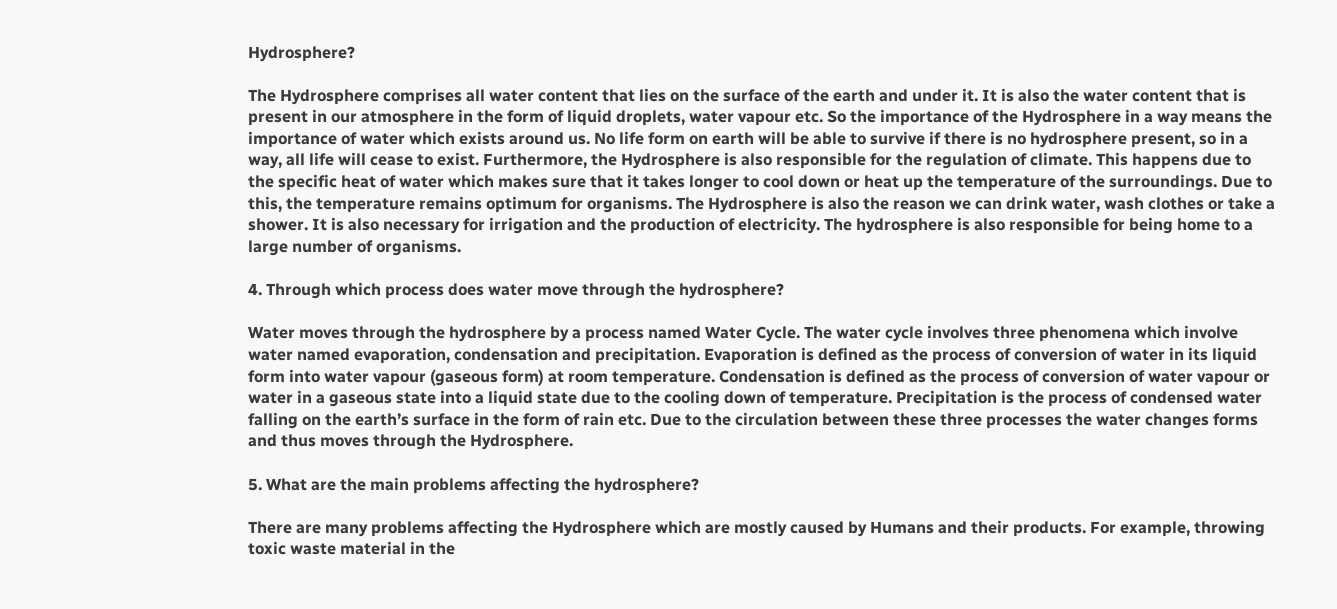Hydrosphere?

The Hydrosphere comprises all water content that lies on the surface of the earth and under it. It is also the water content that is present in our atmosphere in the form of liquid droplets, water vapour etc. So the importance of the Hydrosphere in a way means the importance of water which exists around us. No life form on earth will be able to survive if there is no hydrosphere present, so in a way, all life will cease to exist. Furthermore, the Hydrosphere is also responsible for the regulation of climate. This happens due to the specific heat of water which makes sure that it takes longer to cool down or heat up the temperature of the surroundings. Due to this, the temperature remains optimum for organisms. The Hydrosphere is also the reason we can drink water, wash clothes or take a shower. It is also necessary for irrigation and the production of electricity. The hydrosphere is also responsible for being home to a large number of organisms.

4. Through which process does water move through the hydrosphere?

Water moves through the hydrosphere by a process named Water Cycle. The water cycle involves three phenomena which involve water named evaporation, condensation and precipitation. Evaporation is defined as the process of conversion of water in its liquid form into water vapour (gaseous form) at room temperature. Condensation is defined as the process of conversion of water vapour or water in a gaseous state into a liquid state due to the cooling down of temperature. Precipitation is the process of condensed water falling on the earth’s surface in the form of rain etc. Due to the circulation between these three processes the water changes forms and thus moves through the Hydrosphere.

5. What are the main problems affecting the hydrosphere?

There are many problems affecting the Hydrosphere which are mostly caused by Humans and their products. For example, throwing toxic waste material in the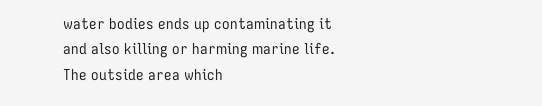water bodies ends up contaminating it and also killing or harming marine life. The outside area which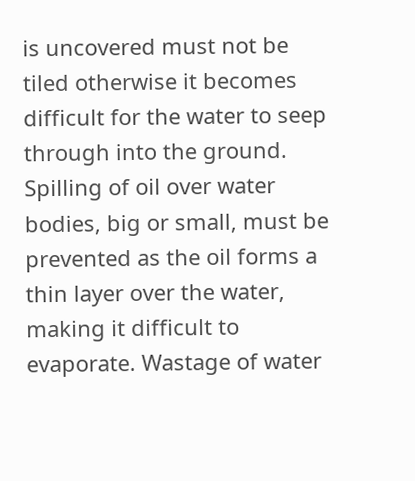is uncovered must not be tiled otherwise it becomes difficult for the water to seep through into the ground. Spilling of oil over water bodies, big or small, must be prevented as the oil forms a thin layer over the water, making it difficult to evaporate. Wastage of water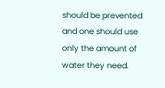should be prevented and one should use only the amount of water they need.